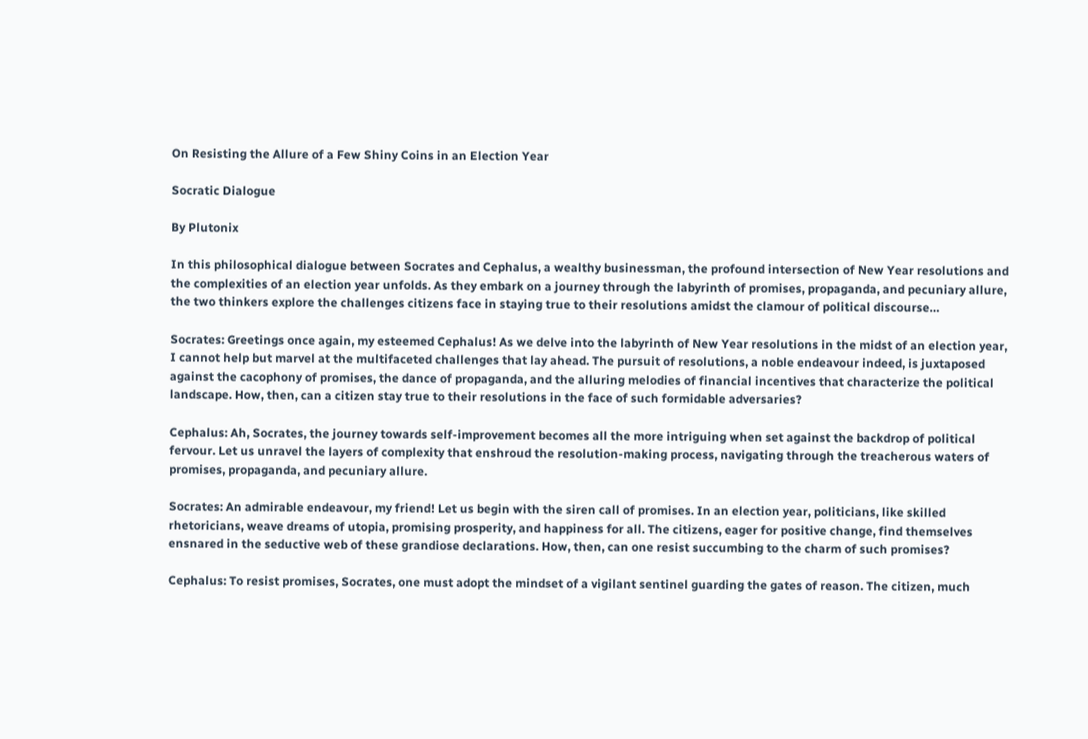On Resisting the Allure of a Few Shiny Coins in an Election Year

Socratic Dialogue

By Plutonix

In this philosophical dialogue between Socrates and Cephalus, a wealthy businessman, the profound intersection of New Year resolutions and the complexities of an election year unfolds. As they embark on a journey through the labyrinth of promises, propaganda, and pecuniary allure, the two thinkers explore the challenges citizens face in staying true to their resolutions amidst the clamour of political discourse…

Socrates: Greetings once again, my esteemed Cephalus! As we delve into the labyrinth of New Year resolutions in the midst of an election year, I cannot help but marvel at the multifaceted challenges that lay ahead. The pursuit of resolutions, a noble endeavour indeed, is juxtaposed against the cacophony of promises, the dance of propaganda, and the alluring melodies of financial incentives that characterize the political landscape. How, then, can a citizen stay true to their resolutions in the face of such formidable adversaries?

Cephalus: Ah, Socrates, the journey towards self-improvement becomes all the more intriguing when set against the backdrop of political fervour. Let us unravel the layers of complexity that enshroud the resolution-making process, navigating through the treacherous waters of promises, propaganda, and pecuniary allure.

Socrates: An admirable endeavour, my friend! Let us begin with the siren call of promises. In an election year, politicians, like skilled rhetoricians, weave dreams of utopia, promising prosperity, and happiness for all. The citizens, eager for positive change, find themselves ensnared in the seductive web of these grandiose declarations. How, then, can one resist succumbing to the charm of such promises?

Cephalus: To resist promises, Socrates, one must adopt the mindset of a vigilant sentinel guarding the gates of reason. The citizen, much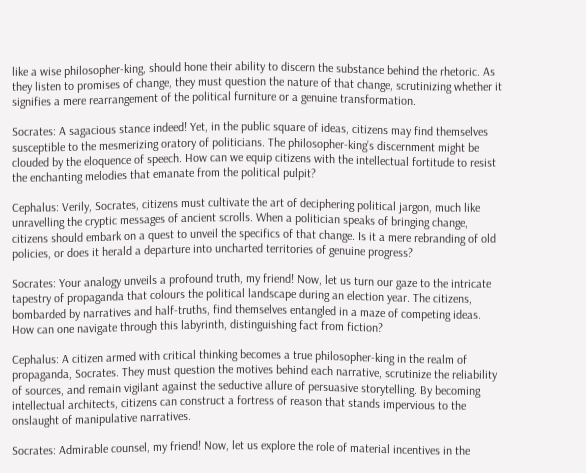like a wise philosopher-king, should hone their ability to discern the substance behind the rhetoric. As they listen to promises of change, they must question the nature of that change, scrutinizing whether it signifies a mere rearrangement of the political furniture or a genuine transformation.

Socrates: A sagacious stance indeed! Yet, in the public square of ideas, citizens may find themselves susceptible to the mesmerizing oratory of politicians. The philosopher-king’s discernment might be clouded by the eloquence of speech. How can we equip citizens with the intellectual fortitude to resist the enchanting melodies that emanate from the political pulpit?

Cephalus: Verily, Socrates, citizens must cultivate the art of deciphering political jargon, much like unravelling the cryptic messages of ancient scrolls. When a politician speaks of bringing change, citizens should embark on a quest to unveil the specifics of that change. Is it a mere rebranding of old policies, or does it herald a departure into uncharted territories of genuine progress?

Socrates: Your analogy unveils a profound truth, my friend! Now, let us turn our gaze to the intricate tapestry of propaganda that colours the political landscape during an election year. The citizens, bombarded by narratives and half-truths, find themselves entangled in a maze of competing ideas. How can one navigate through this labyrinth, distinguishing fact from fiction?

Cephalus: A citizen armed with critical thinking becomes a true philosopher-king in the realm of propaganda, Socrates. They must question the motives behind each narrative, scrutinize the reliability of sources, and remain vigilant against the seductive allure of persuasive storytelling. By becoming intellectual architects, citizens can construct a fortress of reason that stands impervious to the onslaught of manipulative narratives.

Socrates: Admirable counsel, my friend! Now, let us explore the role of material incentives in the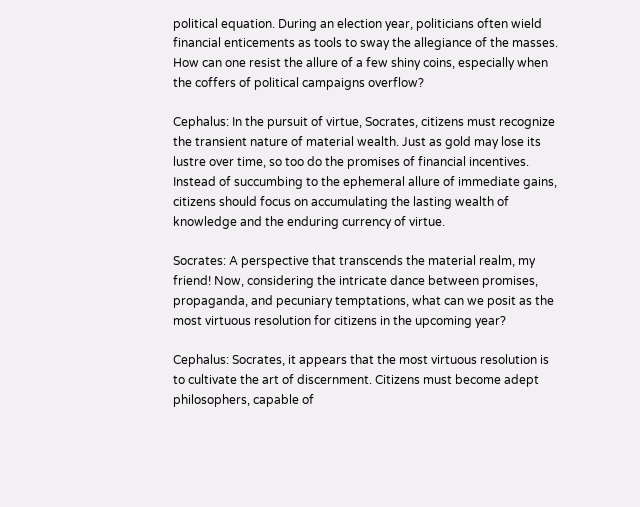political equation. During an election year, politicians often wield financial enticements as tools to sway the allegiance of the masses. How can one resist the allure of a few shiny coins, especially when the coffers of political campaigns overflow?

Cephalus: In the pursuit of virtue, Socrates, citizens must recognize the transient nature of material wealth. Just as gold may lose its lustre over time, so too do the promises of financial incentives. Instead of succumbing to the ephemeral allure of immediate gains, citizens should focus on accumulating the lasting wealth of knowledge and the enduring currency of virtue.

Socrates: A perspective that transcends the material realm, my friend! Now, considering the intricate dance between promises, propaganda, and pecuniary temptations, what can we posit as the most virtuous resolution for citizens in the upcoming year?

Cephalus: Socrates, it appears that the most virtuous resolution is to cultivate the art of discernment. Citizens must become adept philosophers, capable of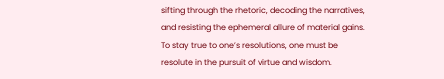sifting through the rhetoric, decoding the narratives, and resisting the ephemeral allure of material gains. To stay true to one’s resolutions, one must be resolute in the pursuit of virtue and wisdom.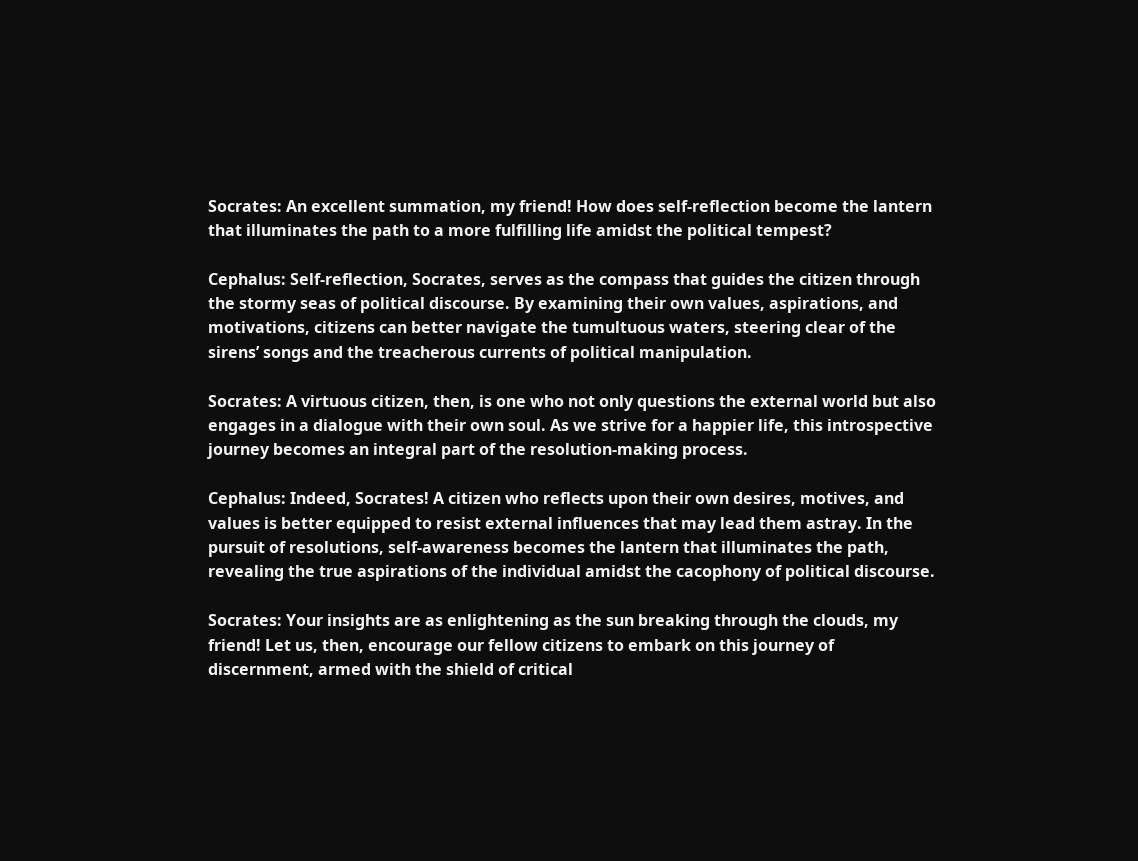Socrates: An excellent summation, my friend! How does self-reflection become the lantern that illuminates the path to a more fulfilling life amidst the political tempest?

Cephalus: Self-reflection, Socrates, serves as the compass that guides the citizen through the stormy seas of political discourse. By examining their own values, aspirations, and motivations, citizens can better navigate the tumultuous waters, steering clear of the sirens’ songs and the treacherous currents of political manipulation.

Socrates: A virtuous citizen, then, is one who not only questions the external world but also engages in a dialogue with their own soul. As we strive for a happier life, this introspective journey becomes an integral part of the resolution-making process.

Cephalus: Indeed, Socrates! A citizen who reflects upon their own desires, motives, and values is better equipped to resist external influences that may lead them astray. In the pursuit of resolutions, self-awareness becomes the lantern that illuminates the path, revealing the true aspirations of the individual amidst the cacophony of political discourse.

Socrates: Your insights are as enlightening as the sun breaking through the clouds, my friend! Let us, then, encourage our fellow citizens to embark on this journey of discernment, armed with the shield of critical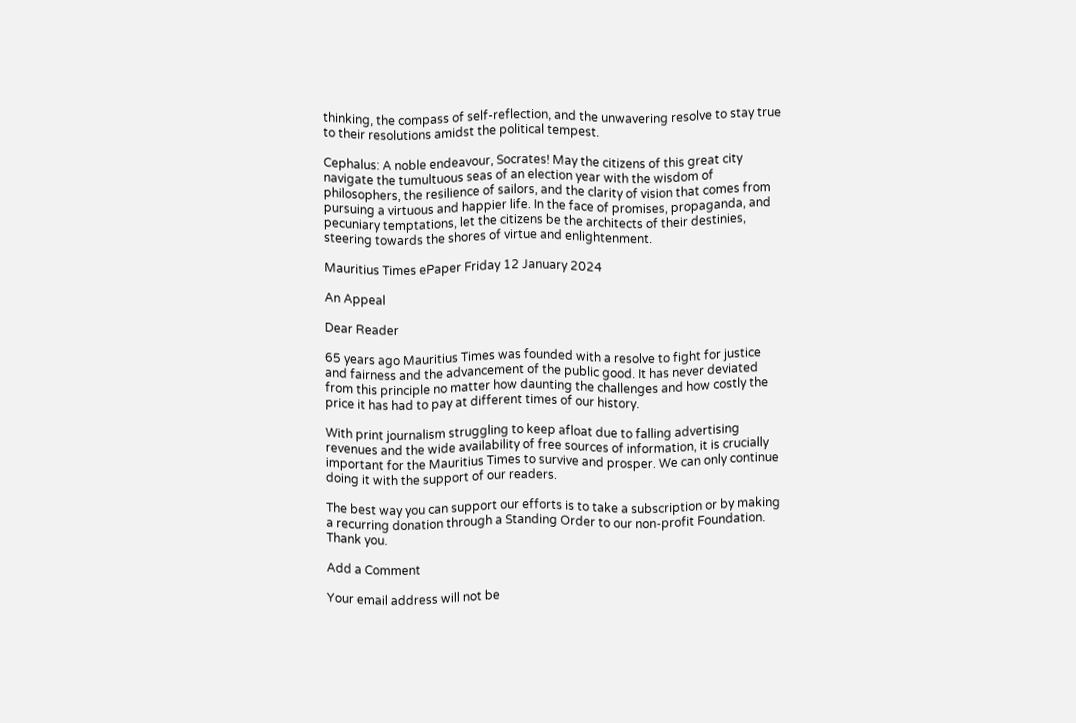thinking, the compass of self-reflection, and the unwavering resolve to stay true to their resolutions amidst the political tempest.

Cephalus: A noble endeavour, Socrates! May the citizens of this great city navigate the tumultuous seas of an election year with the wisdom of philosophers, the resilience of sailors, and the clarity of vision that comes from pursuing a virtuous and happier life. In the face of promises, propaganda, and pecuniary temptations, let the citizens be the architects of their destinies, steering towards the shores of virtue and enlightenment.

Mauritius Times ePaper Friday 12 January 2024

An Appeal

Dear Reader

65 years ago Mauritius Times was founded with a resolve to fight for justice and fairness and the advancement of the public good. It has never deviated from this principle no matter how daunting the challenges and how costly the price it has had to pay at different times of our history.

With print journalism struggling to keep afloat due to falling advertising revenues and the wide availability of free sources of information, it is crucially important for the Mauritius Times to survive and prosper. We can only continue doing it with the support of our readers.

The best way you can support our efforts is to take a subscription or by making a recurring donation through a Standing Order to our non-profit Foundation.
Thank you.

Add a Comment

Your email address will not be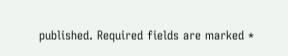published. Required fields are marked *